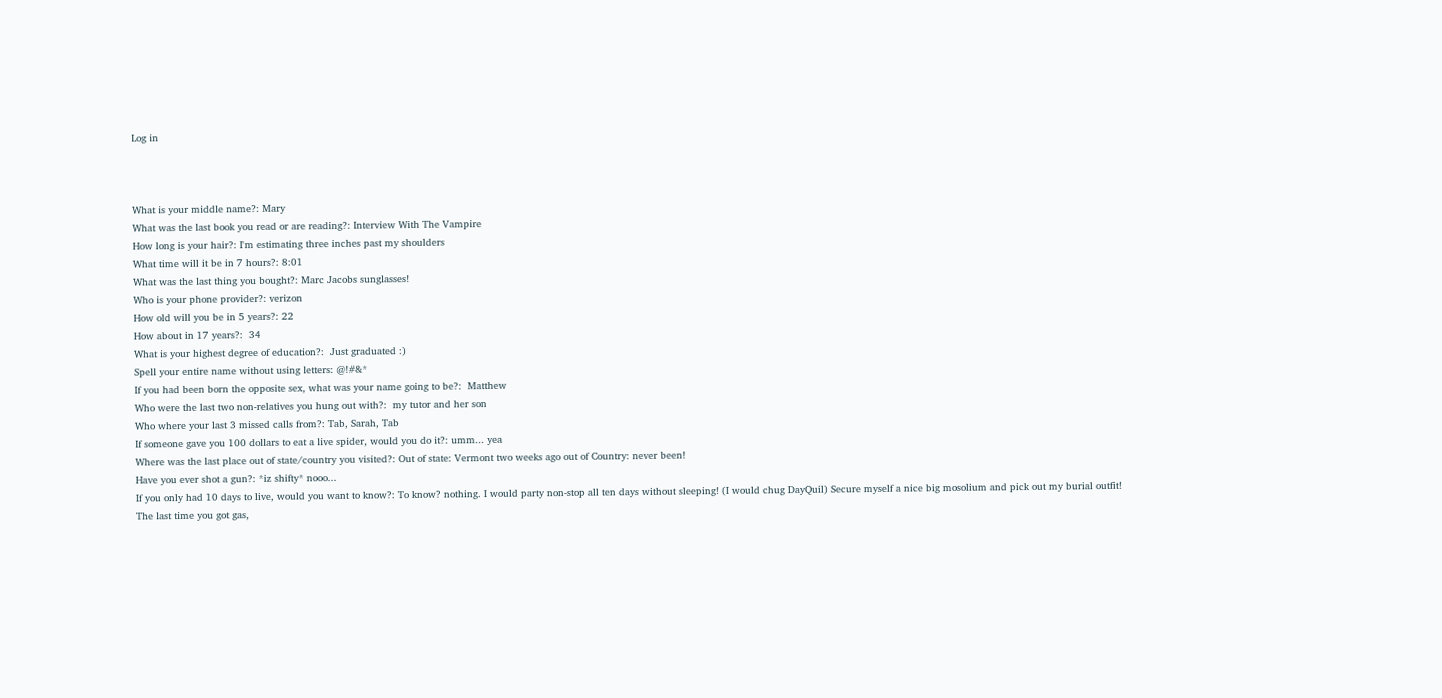Log in



What is your middle name?: Mary
What was the last book you read or are reading?: Interview With The Vampire
How long is your hair?: I'm estimating three inches past my shoulders
What time will it be in 7 hours?: 8:01
What was the last thing you bought?: Marc Jacobs sunglasses!
Who is your phone provider?: verizon
How old will you be in 5 years?: 22
How about in 17 years?:  34
What is your highest degree of education?:  Just graduated :)
Spell your entire name without using letters: @!#&*
If you had been born the opposite sex, what was your name going to be?:  Matthew
Who were the last two non-relatives you hung out with?:  my tutor and her son
Who where your last 3 missed calls from?: Tab, Sarah, Tab
If someone gave you 100 dollars to eat a live spider, would you do it?: umm... yea
Where was the last place out of state/country you visited?: Out of state: Vermont two weeks ago out of Country: never been!
Have you ever shot a gun?: *iz shifty* nooo...
If you only had 10 days to live, would you want to know?: To know? nothing. I would party non-stop all ten days without sleeping! (I would chug DayQuil) Secure myself a nice big mosolium and pick out my burial outfit!
The last time you got gas,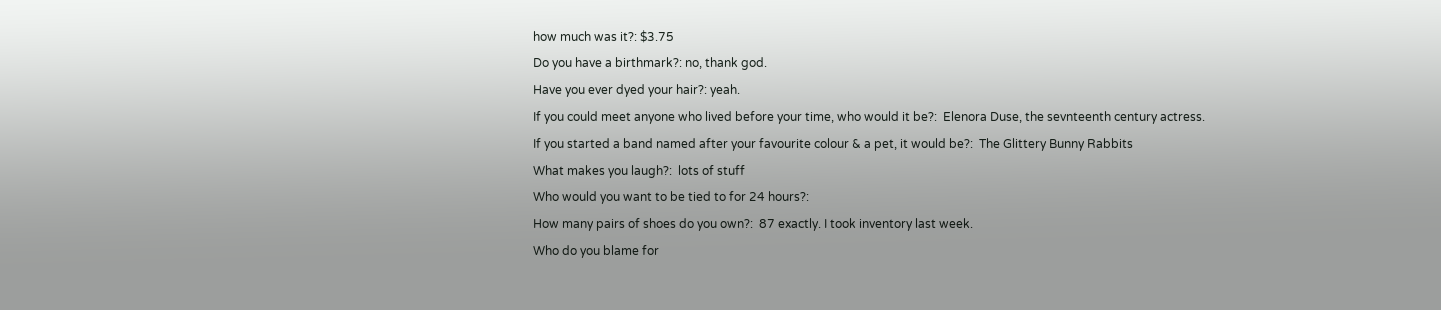how much was it?: $3.75
Do you have a birthmark?: no, thank god.
Have you ever dyed your hair?: yeah.
If you could meet anyone who lived before your time, who would it be?:  Elenora Duse, the sevnteenth century actress.
If you started a band named after your favourite colour & a pet, it would be?:  The Glittery Bunny Rabbits
What makes you laugh?:  lots of stuff
Who would you want to be tied to for 24 hours?:
How many pairs of shoes do you own?:  87 exactly. I took inventory last week.
Who do you blame for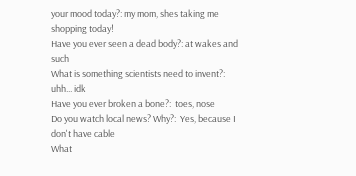your mood today?: my mom, shes taking me shopping today!
Have you ever seen a dead body?: at wakes and such
What is something scientists need to invent?: uhh... idk
Have you ever broken a bone?:  toes, nose
Do you watch local news? Why?:  Yes, because I don't have cable
What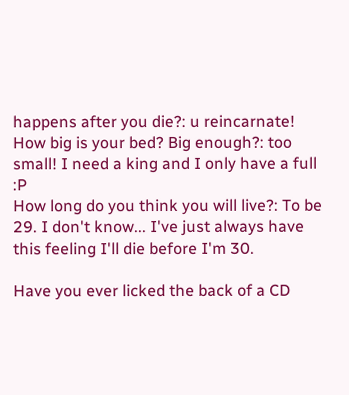happens after you die?: u reincarnate!
How big is your bed? Big enough?: too small! I need a king and I only have a full :P
How long do you think you will live?: To be 29. I don't know... I've just always have this feeling I'll die before I'm 30.

Have you ever licked the back of a CD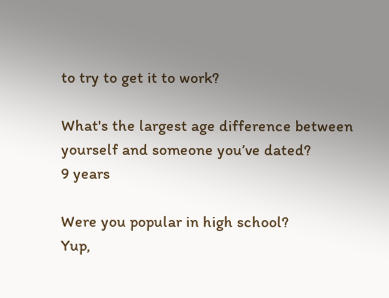to try to get it to work?

What's the largest age difference between yourself and someone you’ve dated?
9 years

Were you popular in high school?
Yup,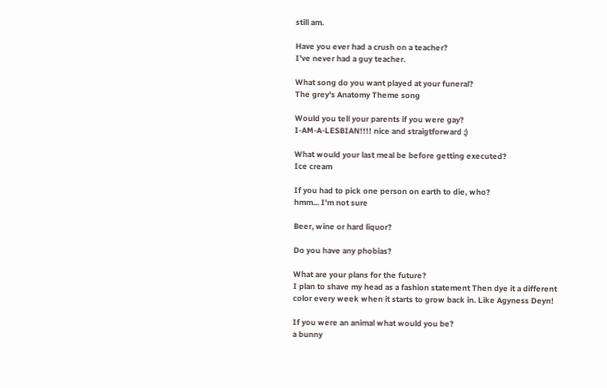still am.

Have you ever had a crush on a teacher?
I've never had a guy teacher.

What song do you want played at your funeral?
The grey's Anatomy Theme song

Would you tell your parents if you were gay?
I-AM-A-LESBIAN!!!! nice and straigtforward ;)

What would your last meal be before getting executed?
Ice cream

If you had to pick one person on earth to die, who?
hmm... I'm not sure

Beer, wine or hard liquor?

Do you have any phobias?

What are your plans for the future?
I plan to shave my head as a fashion statement Then dye it a different color every week when it starts to grow back in. Like Agyness Deyn!

If you were an animal what would you be?
a bunny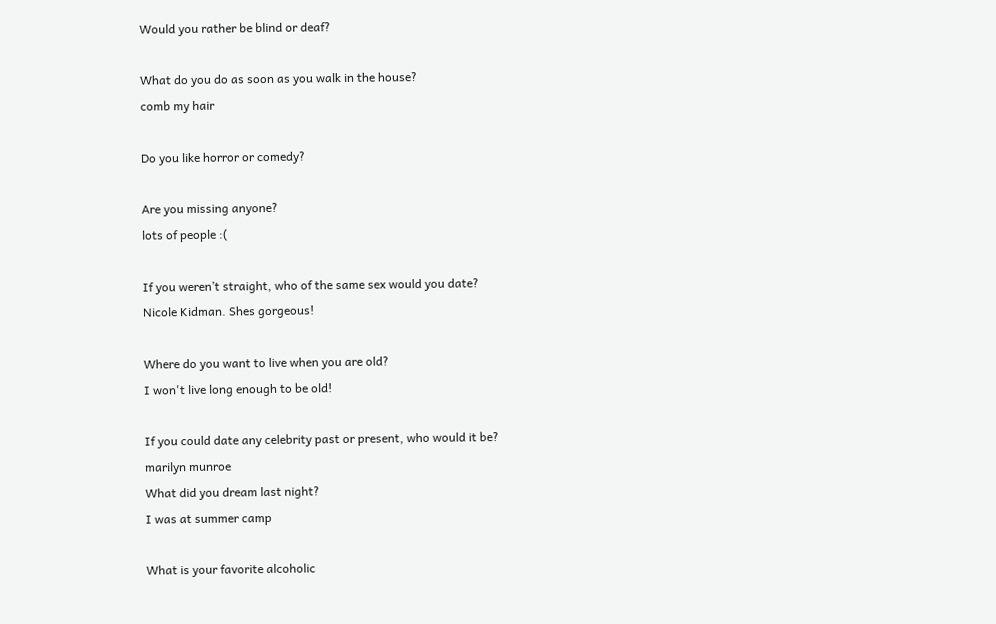Would you rather be blind or deaf?

What do you do as soon as you walk in the house?
comb my hair

Do you like horror or comedy?

Are you missing anyone?
lots of people :(

If you weren’t straight, who of the same sex would you date?
Nicole Kidman. Shes gorgeous!

Where do you want to live when you are old?
I won't live long enough to be old!

If you could date any celebrity past or present, who would it be?
marilyn munroe
What did you dream last night?
I was at summer camp

What is your favorite alcoholic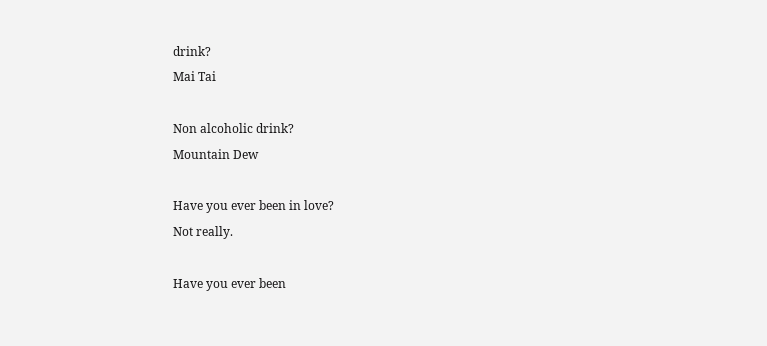drink?
Mai Tai

Non alcoholic drink?
Mountain Dew

Have you ever been in love?
Not really.

Have you ever been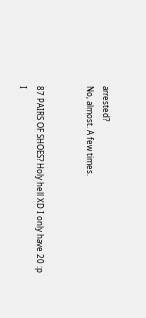arrested?
No, almost. A few times.


87 PAIRS OF SHOES? Holy hell XD I only have 20 :p
I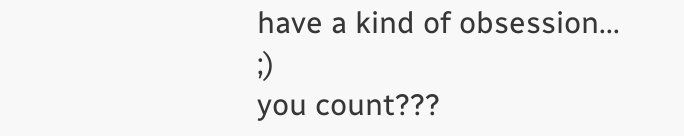have a kind of obsession... ;)
you count???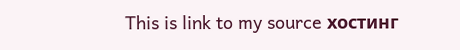This is link to my source хостинг